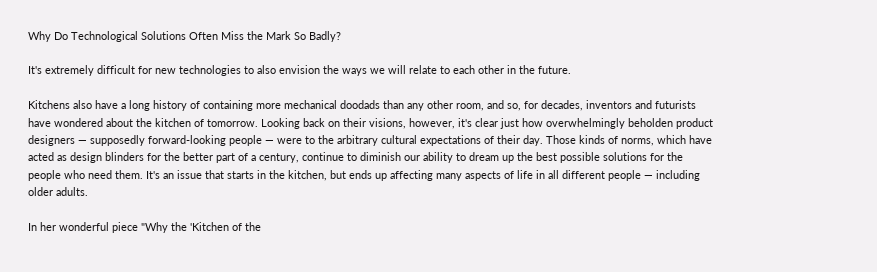Why Do Technological Solutions Often Miss the Mark So Badly?

It's extremely difficult for new technologies to also envision the ways we will relate to each other in the future.

Kitchens also have a long history of containing more mechanical doodads than any other room, and so, for decades, inventors and futurists have wondered about the kitchen of tomorrow. Looking back on their visions, however, it's clear just how overwhelmingly beholden product designers — supposedly forward-looking people — were to the arbitrary cultural expectations of their day. Those kinds of norms, which have acted as design blinders for the better part of a century, continue to diminish our ability to dream up the best possible solutions for the people who need them. It's an issue that starts in the kitchen, but ends up affecting many aspects of life in all different people — including older adults.

In her wonderful piece "Why the 'Kitchen of the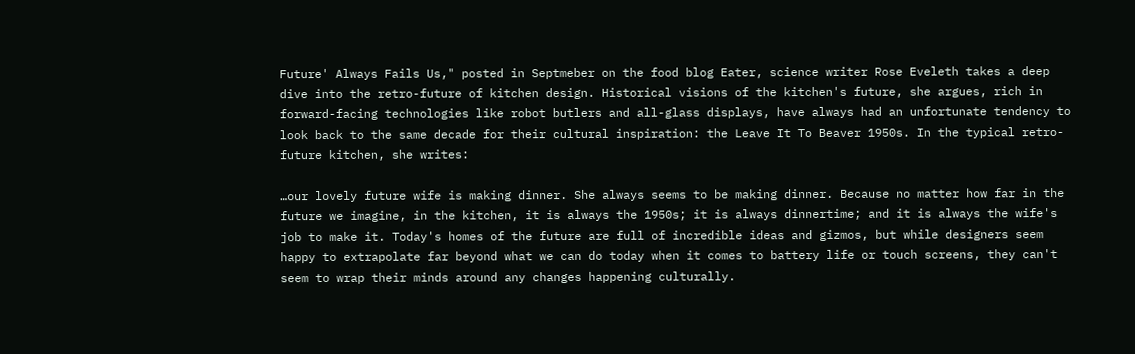Future' Always Fails Us," posted in Septmeber on the food blog Eater, science writer Rose Eveleth takes a deep dive into the retro-future of kitchen design. Historical visions of the kitchen's future, she argues, rich in forward-facing technologies like robot butlers and all-glass displays, have always had an unfortunate tendency to look back to the same decade for their cultural inspiration: the Leave It To Beaver 1950s. In the typical retro-future kitchen, she writes:

…our lovely future wife is making dinner. She always seems to be making dinner. Because no matter how far in the future we imagine, in the kitchen, it is always the 1950s; it is always dinnertime; and it is always the wife's job to make it. Today's homes of the future are full of incredible ideas and gizmos, but while designers seem happy to extrapolate far beyond what we can do today when it comes to battery life or touch screens, they can't seem to wrap their minds around any changes happening culturally.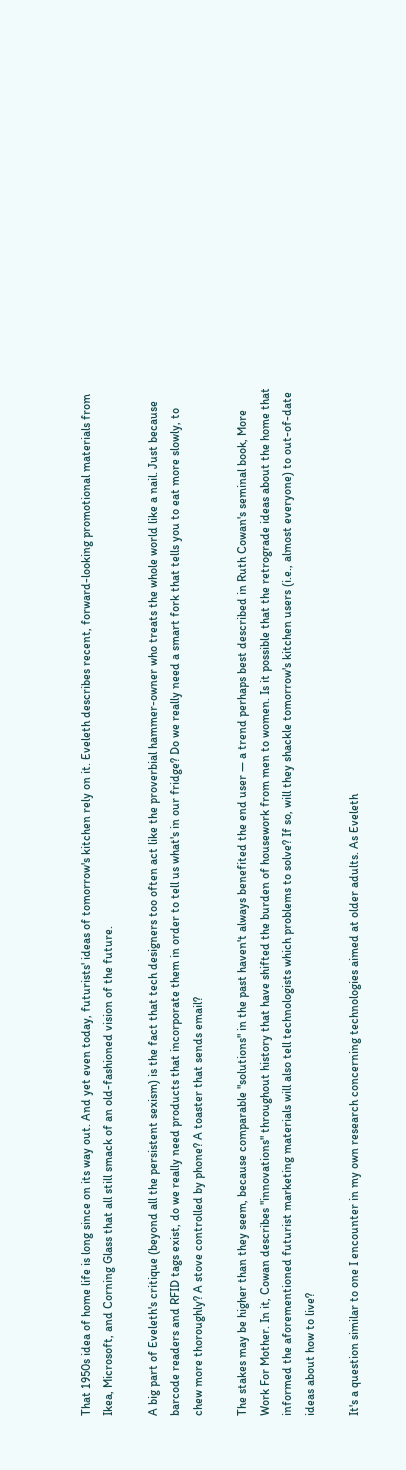That 1950s idea of home life is long since on its way out. And yet even today, futurists' ideas of tomorrow's kitchen rely on it. Eveleth describes recent, forward-looking promotional materials from Ikea, Microsoft, and Corning Glass that all still smack of an old-fashioned vision of the future.

A big part of Eveleth's critique (beyond all the persistent sexism) is the fact that tech designers too often act like the proverbial hammer-owner who treats the whole world like a nail. Just because barcode readers and RFID tags exist, do we really need products that incorporate them in order to tell us what's in our fridge? Do we really need a smart fork that tells you to eat more slowly, to chew more thoroughly? A stove controlled by phone? A toaster that sends email?

The stakes may be higher than they seem, because comparable "solutions" in the past haven't always benefited the end user — a trend perhaps best described in Ruth Cowan's seminal book, More Work For Mother. In it, Cowan describes "innovations" throughout history that have shifted the burden of housework from men to women. Is it possible that the retrograde ideas about the home that informed the aforementioned futurist marketing materials will also tell technologists which problems to solve? If so, will they shackle tomorrow's kitchen users (i.e., almost everyone) to out-of-date ideas about how to live?

It's a question similar to one I encounter in my own research concerning technologies aimed at older adults. As Eveleth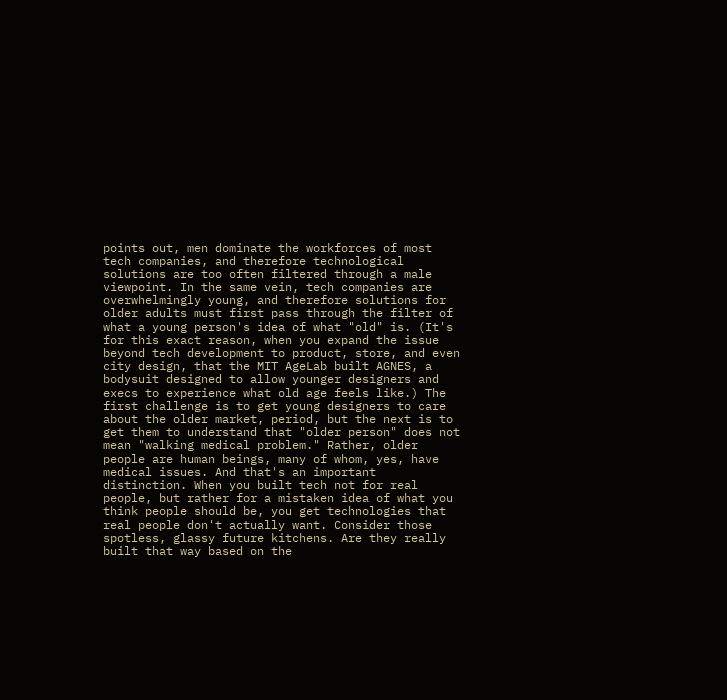points out, men dominate the workforces of most tech companies, and therefore technological solutions are too often filtered through a male viewpoint. In the same vein, tech companies are overwhelmingly young, and therefore solutions for older adults must first pass through the filter of what a young person's idea of what "old" is. (It's for this exact reason, when you expand the issue beyond tech development to product, store, and even city design, that the MIT AgeLab built AGNES, a bodysuit designed to allow younger designers and execs to experience what old age feels like.) The first challenge is to get young designers to care about the older market, period, but the next is to get them to understand that "older person" does not mean "walking medical problem." Rather, older people are human beings, many of whom, yes, have medical issues. And that's an important distinction. When you built tech not for real people, but rather for a mistaken idea of what you think people should be, you get technologies that real people don't actually want. Consider those spotless, glassy future kitchens. Are they really built that way based on the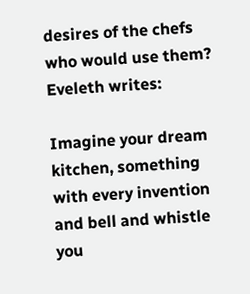desires of the chefs who would use them? Eveleth writes:

Imagine your dream kitchen, something with every invention and bell and whistle you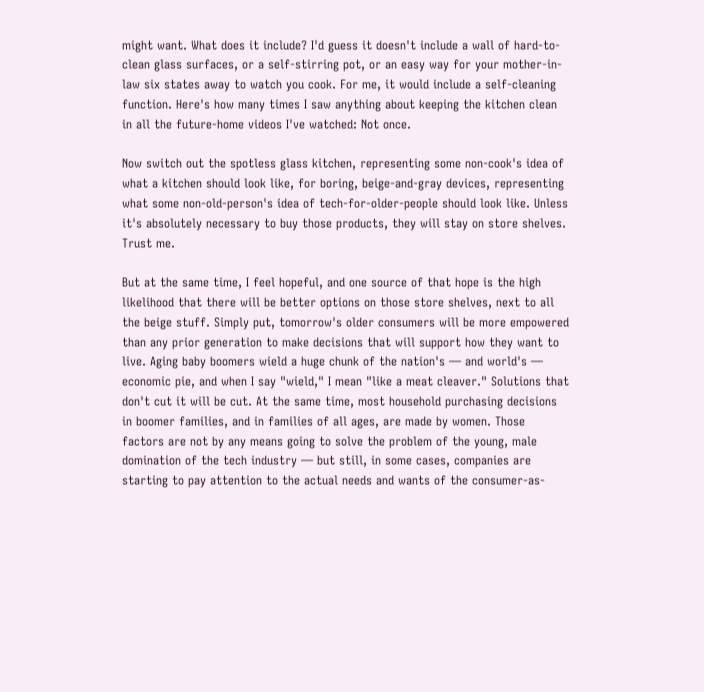might want. What does it include? I'd guess it doesn't include a wall of hard-to-clean glass surfaces, or a self-stirring pot, or an easy way for your mother-in-law six states away to watch you cook. For me, it would include a self-cleaning function. Here's how many times I saw anything about keeping the kitchen clean in all the future-home videos I've watched: Not once.

Now switch out the spotless glass kitchen, representing some non-cook's idea of what a kitchen should look like, for boring, beige-and-gray devices, representing what some non-old-person's idea of tech-for-older-people should look like. Unless it's absolutely necessary to buy those products, they will stay on store shelves. Trust me.

But at the same time, I feel hopeful, and one source of that hope is the high likelihood that there will be better options on those store shelves, next to all the beige stuff. Simply put, tomorrow's older consumers will be more empowered than any prior generation to make decisions that will support how they want to live. Aging baby boomers wield a huge chunk of the nation's — and world's — economic pie, and when I say "wield," I mean "like a meat cleaver." Solutions that don't cut it will be cut. At the same time, most household purchasing decisions in boomer families, and in families of all ages, are made by women. Those factors are not by any means going to solve the problem of the young, male domination of the tech industry — but still, in some cases, companies are starting to pay attention to the actual needs and wants of the consumer-as-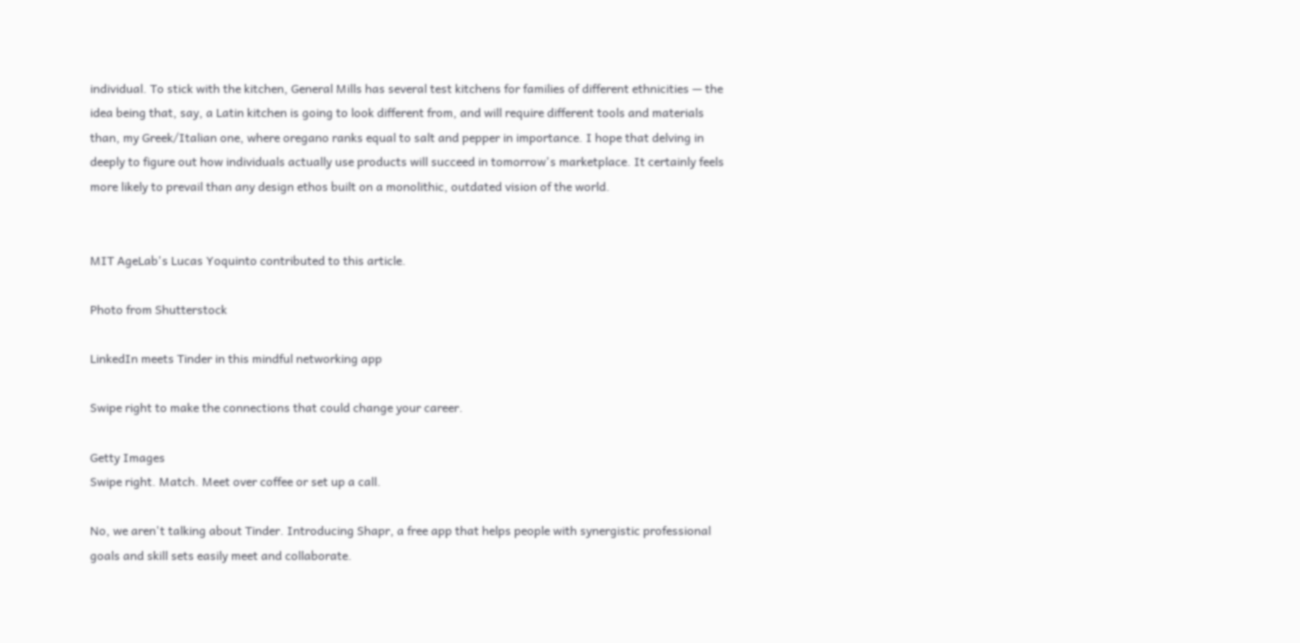individual. To stick with the kitchen, General Mills has several test kitchens for families of different ethnicities — the idea being that, say, a Latin kitchen is going to look different from, and will require different tools and materials than, my Greek/Italian one, where oregano ranks equal to salt and pepper in importance. I hope that delving in deeply to figure out how individuals actually use products will succeed in tomorrow's marketplace. It certainly feels more likely to prevail than any design ethos built on a monolithic, outdated vision of the world.


MIT AgeLab's Lucas Yoquinto contributed to this article.

Photo from Shutterstock

LinkedIn meets Tinder in this mindful networking app

Swipe right to make the connections that could change your career.

Getty Images
Swipe right. Match. Meet over coffee or set up a call.

No, we aren't talking about Tinder. Introducing Shapr, a free app that helps people with synergistic professional goals and skill sets easily meet and collaborate.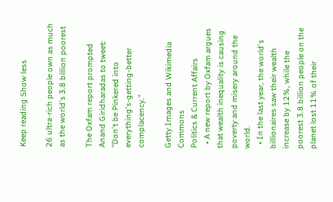Keep reading Show less

26 ultra-rich people own as much as the world's 3.8 billion poorest

The Oxfam report prompted Anand Giridharadas to tweet: "Don't be Pinkered into everything's-getting-better complacency."

Getty Images and Wikimedia Commons
Politics & Current Affairs
  • A new report by Oxfam argues that wealth inequality is causing poverty and misery around the world.
  • In the last year, the world's billionaires saw their wealth increase by 12%, while the poorest 3.8 billion people on the planet lost 11% of their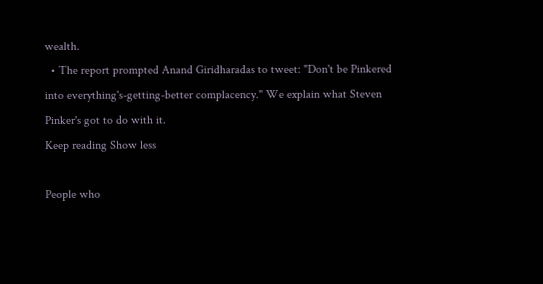wealth.
  • The report prompted Anand Giridharadas to tweet: "Don't be Pinkered into everything's-getting-better complacency." We explain what Steven Pinker's got to do with it.
Keep reading Show less

People who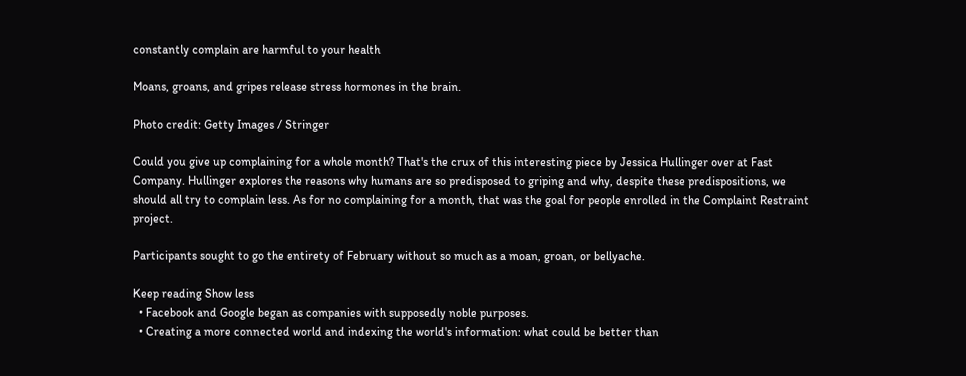constantly complain are harmful to your health

Moans, groans, and gripes release stress hormones in the brain.

Photo credit: Getty Images / Stringer

Could you give up complaining for a whole month? That's the crux of this interesting piece by Jessica Hullinger over at Fast Company. Hullinger explores the reasons why humans are so predisposed to griping and why, despite these predispositions, we should all try to complain less. As for no complaining for a month, that was the goal for people enrolled in the Complaint Restraint project.

Participants sought to go the entirety of February without so much as a moan, groan, or bellyache.

Keep reading Show less
  • Facebook and Google began as companies with supposedly noble purposes.
  • Creating a more connected world and indexing the world's information: what could be better than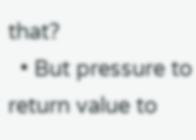that?
  • But pressure to return value to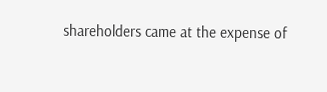shareholders came at the expense of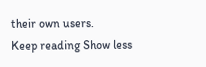their own users.
Keep reading Show less